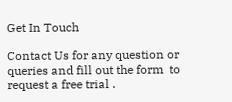Get In Touch

Contact Us for any question or queries and fill out the form  to request a free trial .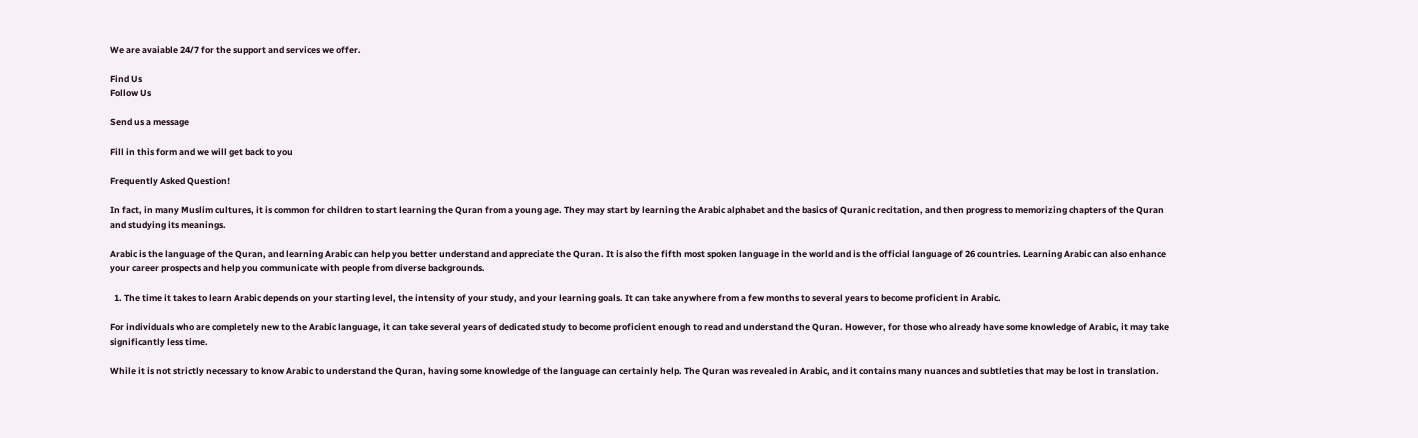We are avaiable 24/7 for the support and services we offer.

Find Us
Follow Us

Send us a message

Fill in this form and we will get back to you

Frequently Asked Question!

In fact, in many Muslim cultures, it is common for children to start learning the Quran from a young age. They may start by learning the Arabic alphabet and the basics of Quranic recitation, and then progress to memorizing chapters of the Quran and studying its meanings.

Arabic is the language of the Quran, and learning Arabic can help you better understand and appreciate the Quran. It is also the fifth most spoken language in the world and is the official language of 26 countries. Learning Arabic can also enhance your career prospects and help you communicate with people from diverse backgrounds.

  1. The time it takes to learn Arabic depends on your starting level, the intensity of your study, and your learning goals. It can take anywhere from a few months to several years to become proficient in Arabic.

For individuals who are completely new to the Arabic language, it can take several years of dedicated study to become proficient enough to read and understand the Quran. However, for those who already have some knowledge of Arabic, it may take significantly less time.

While it is not strictly necessary to know Arabic to understand the Quran, having some knowledge of the language can certainly help. The Quran was revealed in Arabic, and it contains many nuances and subtleties that may be lost in translation.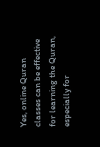Yes, online Quran classes can be effective for learning the Quran, especially for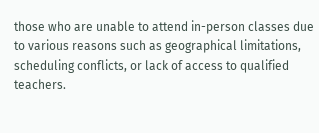those who are unable to attend in-person classes due to various reasons such as geographical limitations, scheduling conflicts, or lack of access to qualified teachers.